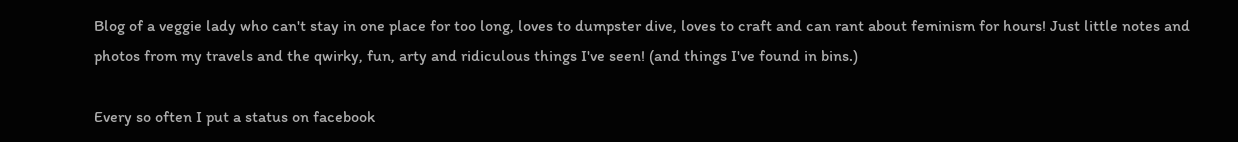Blog of a veggie lady who can't stay in one place for too long, loves to dumpster dive, loves to craft and can rant about feminism for hours! Just little notes and photos from my travels and the qwirky, fun, arty and ridiculous things I've seen! (and things I've found in bins.)

Every so often I put a status on facebook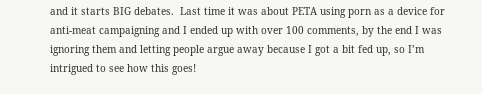and it starts BIG debates.  Last time it was about PETA using porn as a device for anti-meat campaigning and I ended up with over 100 comments, by the end I was ignoring them and letting people argue away because I got a bit fed up, so I’m intrigued to see how this goes!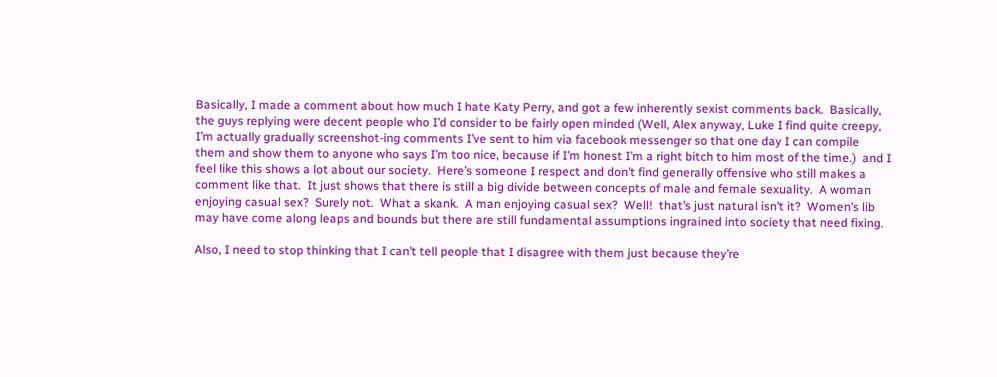Basically, I made a comment about how much I hate Katy Perry, and got a few inherently sexist comments back.  Basically, the guys replying were decent people who I’d consider to be fairly open minded (Well, Alex anyway, Luke I find quite creepy, I’m actually gradually screenshot-ing comments I’ve sent to him via facebook messenger so that one day I can compile them and show them to anyone who says I’m too nice, because if I’m honest I’m a right bitch to him most of the time.)  and I feel like this shows a lot about our society.  Here’s someone I respect and don’t find generally offensive who still makes a comment like that.  It just shows that there is still a big divide between concepts of male and female sexuality.  A woman enjoying casual sex?  Surely not.  What a skank.  A man enjoying casual sex?  Well!  that’s just natural isn’t it?  Women’s lib may have come along leaps and bounds but there are still fundamental assumptions ingrained into society that need fixing.

Also, I need to stop thinking that I can’t tell people that I disagree with them just because they’re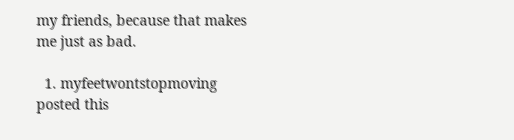my friends, because that makes me just as bad.

  1. myfeetwontstopmoving posted this